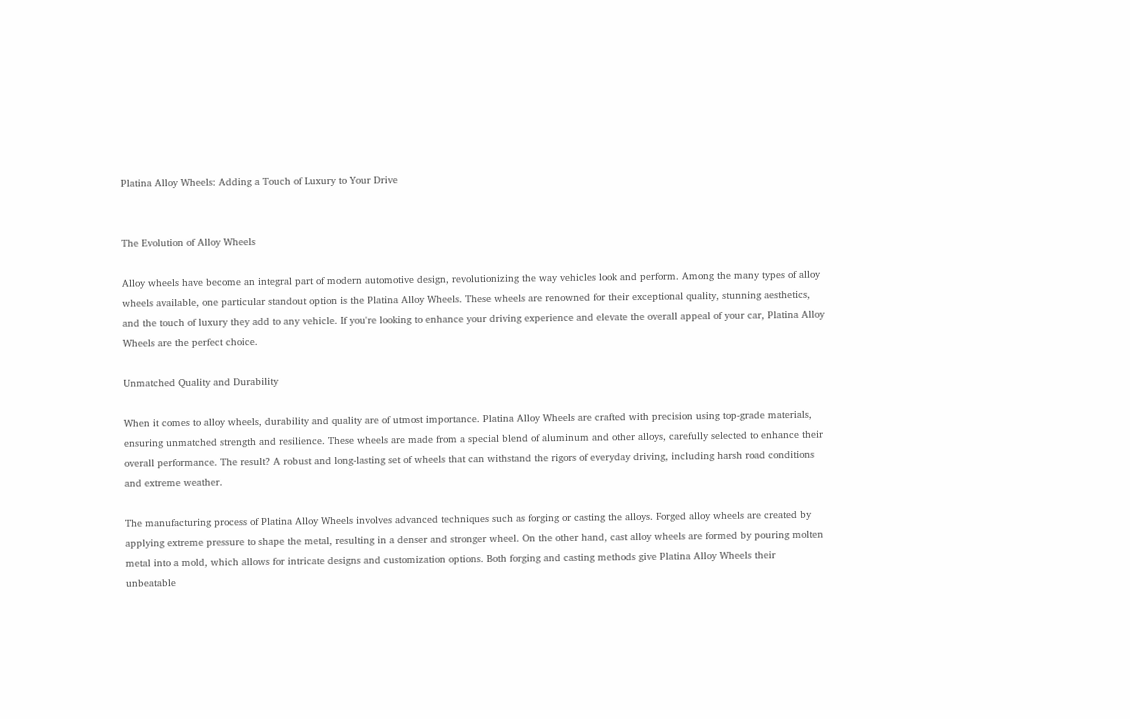Platina Alloy Wheels: Adding a Touch of Luxury to Your Drive


The Evolution of Alloy Wheels

Alloy wheels have become an integral part of modern automotive design, revolutionizing the way vehicles look and perform. Among the many types of alloy wheels available, one particular standout option is the Platina Alloy Wheels. These wheels are renowned for their exceptional quality, stunning aesthetics, and the touch of luxury they add to any vehicle. If you're looking to enhance your driving experience and elevate the overall appeal of your car, Platina Alloy Wheels are the perfect choice.

Unmatched Quality and Durability

When it comes to alloy wheels, durability and quality are of utmost importance. Platina Alloy Wheels are crafted with precision using top-grade materials, ensuring unmatched strength and resilience. These wheels are made from a special blend of aluminum and other alloys, carefully selected to enhance their overall performance. The result? A robust and long-lasting set of wheels that can withstand the rigors of everyday driving, including harsh road conditions and extreme weather.

The manufacturing process of Platina Alloy Wheels involves advanced techniques such as forging or casting the alloys. Forged alloy wheels are created by applying extreme pressure to shape the metal, resulting in a denser and stronger wheel. On the other hand, cast alloy wheels are formed by pouring molten metal into a mold, which allows for intricate designs and customization options. Both forging and casting methods give Platina Alloy Wheels their unbeatable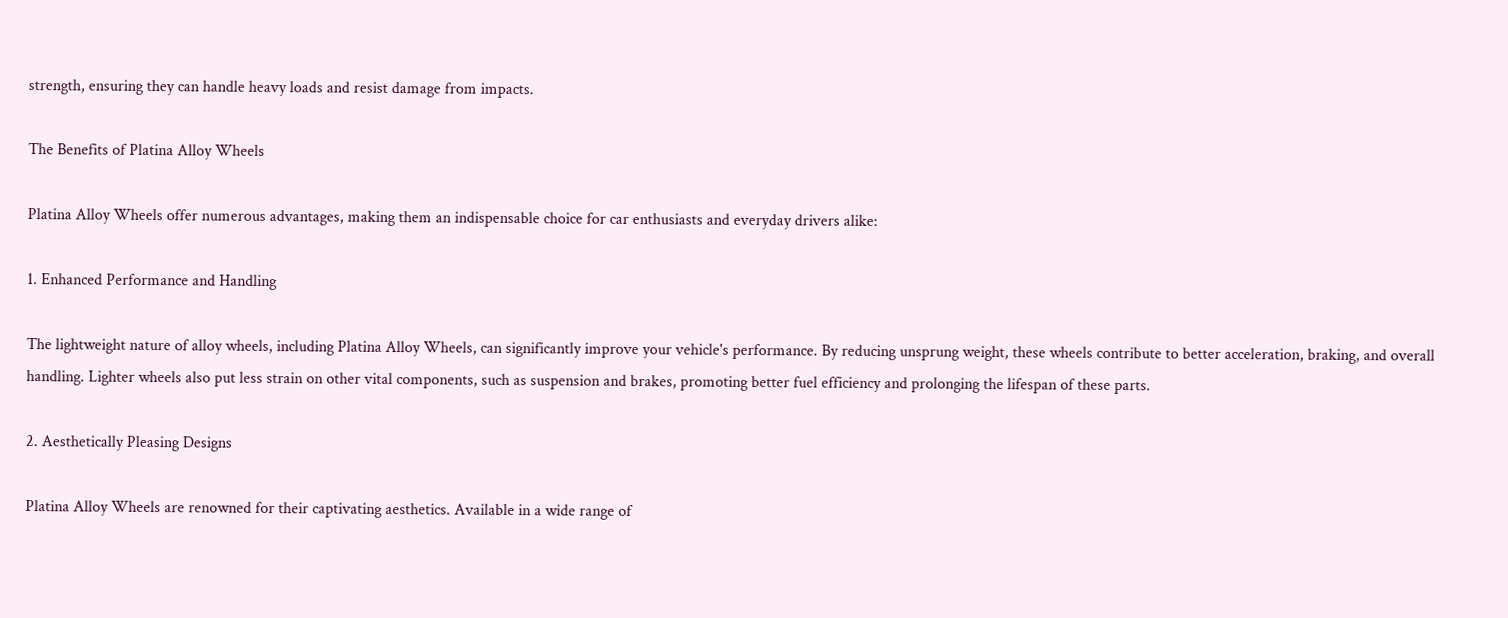strength, ensuring they can handle heavy loads and resist damage from impacts.

The Benefits of Platina Alloy Wheels

Platina Alloy Wheels offer numerous advantages, making them an indispensable choice for car enthusiasts and everyday drivers alike:

1. Enhanced Performance and Handling

The lightweight nature of alloy wheels, including Platina Alloy Wheels, can significantly improve your vehicle's performance. By reducing unsprung weight, these wheels contribute to better acceleration, braking, and overall handling. Lighter wheels also put less strain on other vital components, such as suspension and brakes, promoting better fuel efficiency and prolonging the lifespan of these parts.

2. Aesthetically Pleasing Designs

Platina Alloy Wheels are renowned for their captivating aesthetics. Available in a wide range of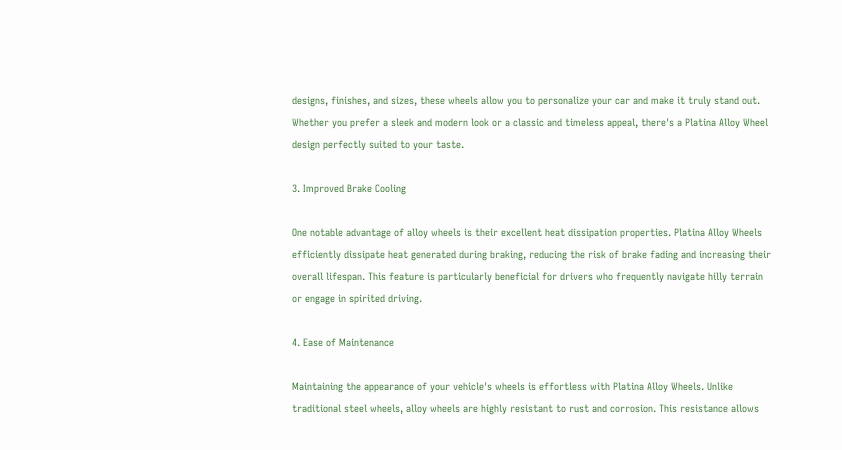designs, finishes, and sizes, these wheels allow you to personalize your car and make it truly stand out. Whether you prefer a sleek and modern look or a classic and timeless appeal, there's a Platina Alloy Wheel design perfectly suited to your taste.

3. Improved Brake Cooling

One notable advantage of alloy wheels is their excellent heat dissipation properties. Platina Alloy Wheels efficiently dissipate heat generated during braking, reducing the risk of brake fading and increasing their overall lifespan. This feature is particularly beneficial for drivers who frequently navigate hilly terrain or engage in spirited driving.

4. Ease of Maintenance

Maintaining the appearance of your vehicle's wheels is effortless with Platina Alloy Wheels. Unlike traditional steel wheels, alloy wheels are highly resistant to rust and corrosion. This resistance allows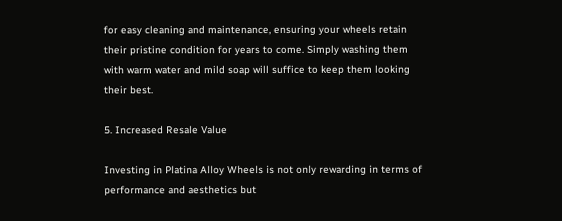for easy cleaning and maintenance, ensuring your wheels retain their pristine condition for years to come. Simply washing them with warm water and mild soap will suffice to keep them looking their best.

5. Increased Resale Value

Investing in Platina Alloy Wheels is not only rewarding in terms of performance and aesthetics but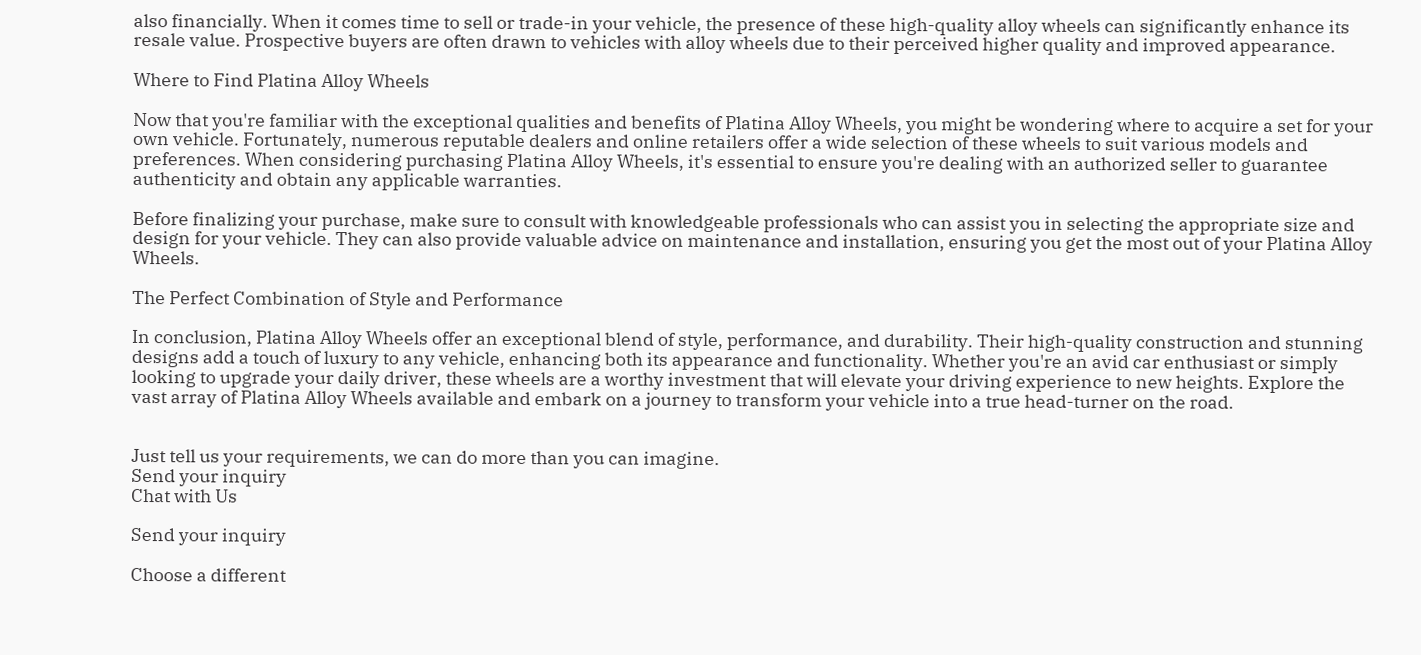also financially. When it comes time to sell or trade-in your vehicle, the presence of these high-quality alloy wheels can significantly enhance its resale value. Prospective buyers are often drawn to vehicles with alloy wheels due to their perceived higher quality and improved appearance.

Where to Find Platina Alloy Wheels

Now that you're familiar with the exceptional qualities and benefits of Platina Alloy Wheels, you might be wondering where to acquire a set for your own vehicle. Fortunately, numerous reputable dealers and online retailers offer a wide selection of these wheels to suit various models and preferences. When considering purchasing Platina Alloy Wheels, it's essential to ensure you're dealing with an authorized seller to guarantee authenticity and obtain any applicable warranties.

Before finalizing your purchase, make sure to consult with knowledgeable professionals who can assist you in selecting the appropriate size and design for your vehicle. They can also provide valuable advice on maintenance and installation, ensuring you get the most out of your Platina Alloy Wheels.

The Perfect Combination of Style and Performance

In conclusion, Platina Alloy Wheels offer an exceptional blend of style, performance, and durability. Their high-quality construction and stunning designs add a touch of luxury to any vehicle, enhancing both its appearance and functionality. Whether you're an avid car enthusiast or simply looking to upgrade your daily driver, these wheels are a worthy investment that will elevate your driving experience to new heights. Explore the vast array of Platina Alloy Wheels available and embark on a journey to transform your vehicle into a true head-turner on the road.


Just tell us your requirements, we can do more than you can imagine.
Send your inquiry
Chat with Us

Send your inquiry

Choose a different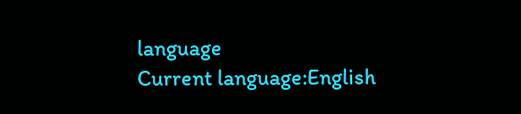language
Current language:English